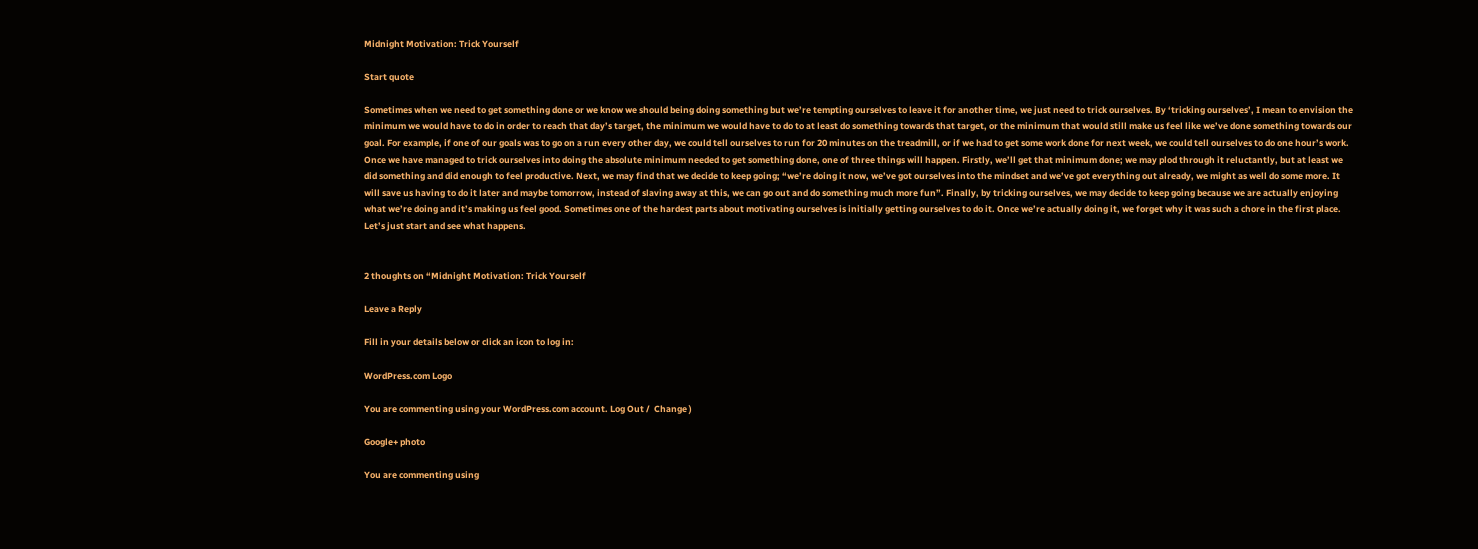Midnight Motivation: Trick Yourself

Start quote

Sometimes when we need to get something done or we know we should being doing something but we’re tempting ourselves to leave it for another time, we just need to trick ourselves. By ‘tricking ourselves’, I mean to envision the minimum we would have to do in order to reach that day’s target, the minimum we would have to do to at least do something towards that target, or the minimum that would still make us feel like we’ve done something towards our goal. For example, if one of our goals was to go on a run every other day, we could tell ourselves to run for 20 minutes on the treadmill, or if we had to get some work done for next week, we could tell ourselves to do one hour’s work. Once we have managed to trick ourselves into doing the absolute minimum needed to get something done, one of three things will happen. Firstly, we’ll get that minimum done; we may plod through it reluctantly, but at least we did something and did enough to feel productive. Next, we may find that we decide to keep going; “we’re doing it now, we’ve got ourselves into the mindset and we’ve got everything out already, we might as well do some more. It will save us having to do it later and maybe tomorrow, instead of slaving away at this, we can go out and do something much more fun”. Finally, by tricking ourselves, we may decide to keep going because we are actually enjoying what we’re doing and it’s making us feel good. Sometimes one of the hardest parts about motivating ourselves is initially getting ourselves to do it. Once we’re actually doing it, we forget why it was such a chore in the first place. Let’s just start and see what happens.


2 thoughts on “Midnight Motivation: Trick Yourself

Leave a Reply

Fill in your details below or click an icon to log in:

WordPress.com Logo

You are commenting using your WordPress.com account. Log Out /  Change )

Google+ photo

You are commenting using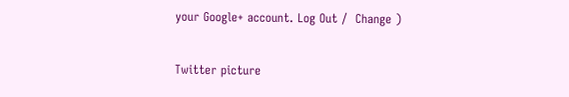your Google+ account. Log Out /  Change )

Twitter picture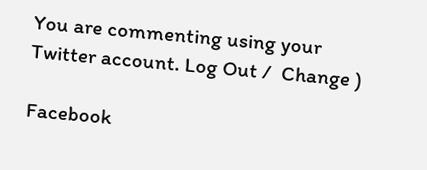You are commenting using your Twitter account. Log Out /  Change )

Facebook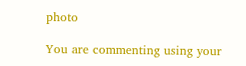photo

You are commenting using your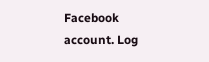Facebook account. Log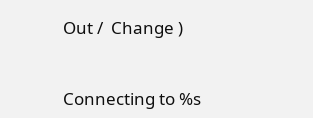Out /  Change )


Connecting to %s